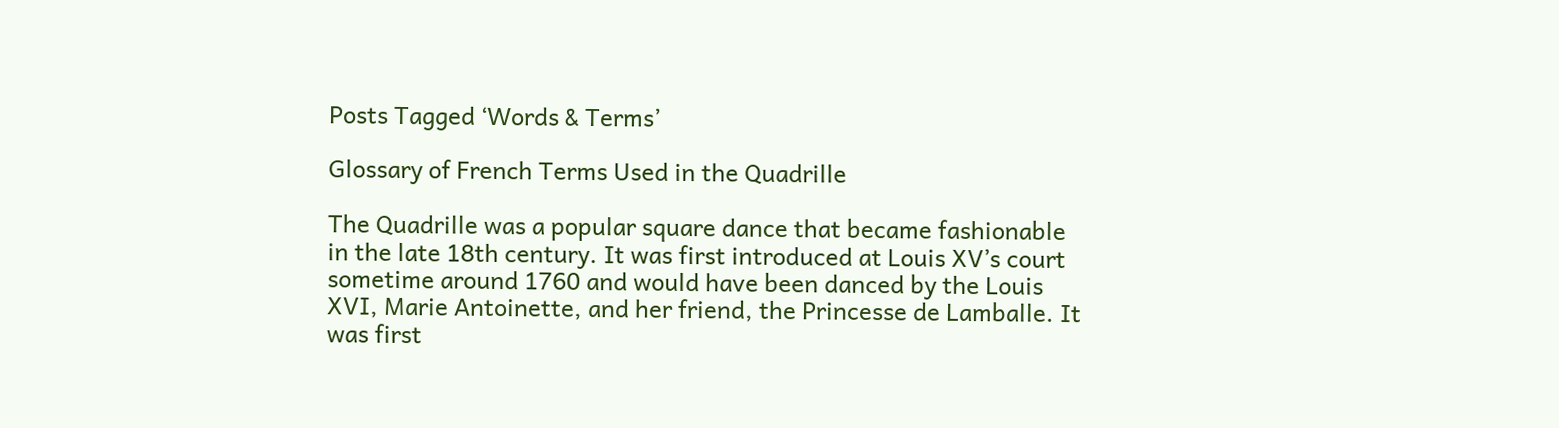Posts Tagged ‘Words & Terms’

Glossary of French Terms Used in the Quadrille

The Quadrille was a popular square dance that became fashionable in the late 18th century. It was first introduced at Louis XV’s court sometime around 1760 and would have been danced by the Louis XVI, Marie Antoinette, and her friend, the Princesse de Lamballe. It was first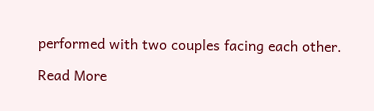performed with two couples facing each other.

Read More